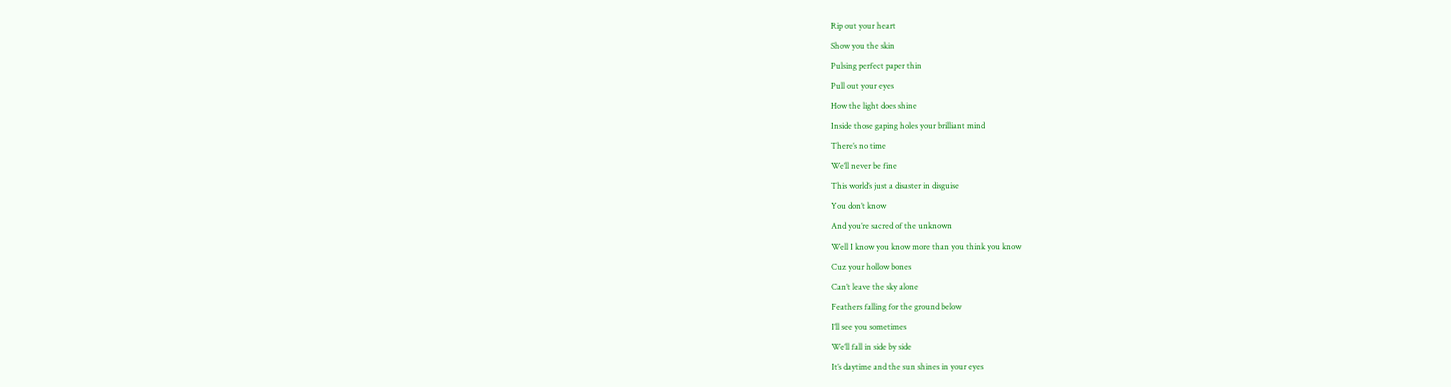Rip out your heart
Show you the skin
Pulsing perfect paper thin
Pull out your eyes
How the light does shine
Inside those gaping holes your brilliant mind
There’s no time
We’ll never be fine
This world’s just a disaster in disguise
You don’t know
And you’re sacred of the unknown
Well I know you know more than you think you know
Cuz your hollow bones
Can’t leave the sky alone
Feathers falling for the ground below
I’ll see you sometimes
We’ll fall in side by side
It’s daytime and the sun shines in your eyes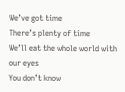We’ve got time
There’s plenty of time
We’ll eat the whole world with our eyes
You don’t know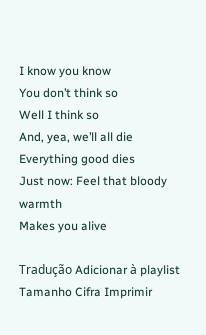I know you know
You don’t think so
Well I think so
And, yea, we’ll all die
Everything good dies
Just now: Feel that bloody warmth
Makes you alive

Tradução Adicionar à playlist Tamanho Cifra Imprimir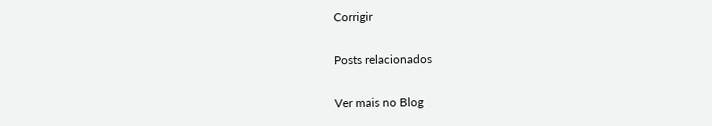Corrigir

Posts relacionados

Ver mais no Blog